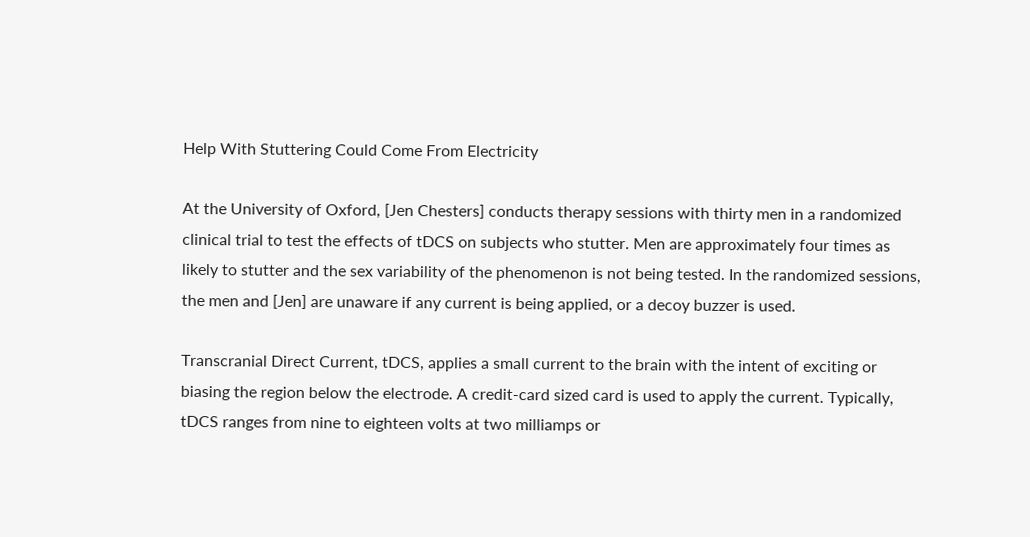Help With Stuttering Could Come From Electricity

At the University of Oxford, [Jen Chesters] conducts therapy sessions with thirty men in a randomized clinical trial to test the effects of tDCS on subjects who stutter. Men are approximately four times as likely to stutter and the sex variability of the phenomenon is not being tested. In the randomized sessions, the men and [Jen] are unaware if any current is being applied, or a decoy buzzer is used.

Transcranial Direct Current, tDCS, applies a small current to the brain with the intent of exciting or biasing the region below the electrode. A credit-card sized card is used to apply the current. Typically, tDCS ranges from nine to eighteen volts at two milliamps or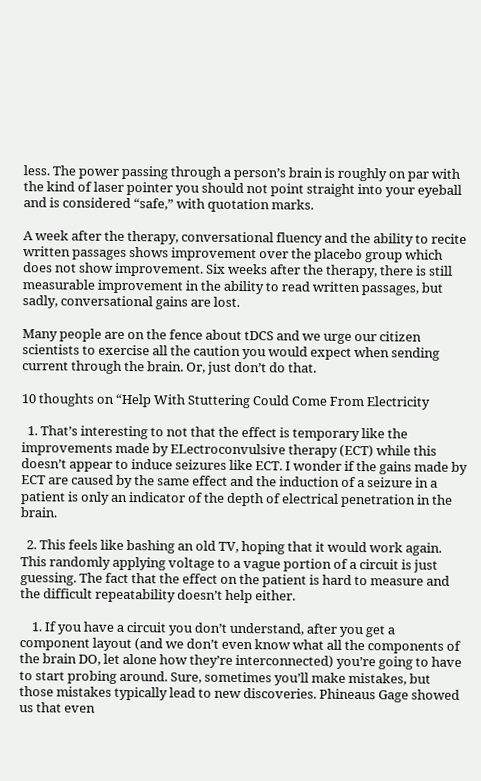less. The power passing through a person’s brain is roughly on par with the kind of laser pointer you should not point straight into your eyeball and is considered “safe,” with quotation marks.

A week after the therapy, conversational fluency and the ability to recite written passages shows improvement over the placebo group which does not show improvement. Six weeks after the therapy, there is still measurable improvement in the ability to read written passages, but sadly, conversational gains are lost.

Many people are on the fence about tDCS and we urge our citizen scientists to exercise all the caution you would expect when sending current through the brain. Or, just don’t do that.

10 thoughts on “Help With Stuttering Could Come From Electricity

  1. That’s interesting to not that the effect is temporary like the improvements made by ELectroconvulsive therapy (ECT) while this doesn’t appear to induce seizures like ECT. I wonder if the gains made by ECT are caused by the same effect and the induction of a seizure in a patient is only an indicator of the depth of electrical penetration in the brain.

  2. This feels like bashing an old TV, hoping that it would work again. This randomly applying voltage to a vague portion of a circuit is just guessing. The fact that the effect on the patient is hard to measure and the difficult repeatability doesn’t help either.

    1. If you have a circuit you don’t understand, after you get a component layout (and we don’t even know what all the components of the brain DO, let alone how they’re interconnected) you’re going to have to start probing around. Sure, sometimes you’ll make mistakes, but those mistakes typically lead to new discoveries. Phineaus Gage showed us that even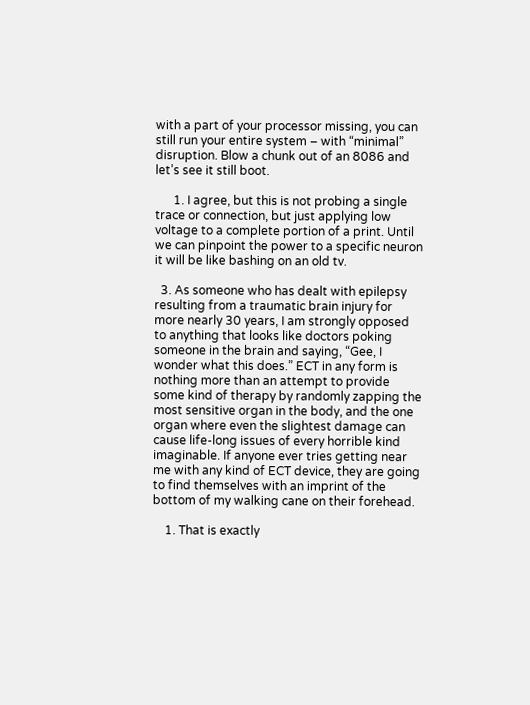with a part of your processor missing, you can still run your entire system – with “minimal” disruption. Blow a chunk out of an 8086 and let’s see it still boot.

      1. I agree, but this is not probing a single trace or connection, but just applying low voltage to a complete portion of a print. Until we can pinpoint the power to a specific neuron it will be like bashing on an old tv.

  3. As someone who has dealt with epilepsy resulting from a traumatic brain injury for more nearly 30 years, I am strongly opposed to anything that looks like doctors poking someone in the brain and saying, “Gee, I wonder what this does.” ECT in any form is nothing more than an attempt to provide some kind of therapy by randomly zapping the most sensitive organ in the body, and the one organ where even the slightest damage can cause life-long issues of every horrible kind imaginable. If anyone ever tries getting near me with any kind of ECT device, they are going to find themselves with an imprint of the bottom of my walking cane on their forehead.

    1. That is exactly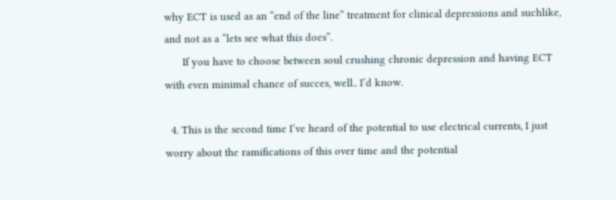why ECT is used as an “end of the line” treatment for clinical depressions and suchlike, and not as a “lets see what this does”.
      If you have to choose between soul crushing chronic depression and having ECT with even minimal chance of succes, well.. I’d know.

  4. This is the second time I’ve heard of the potential to use electrical currents, I just worry about the ramifications of this over time and the potential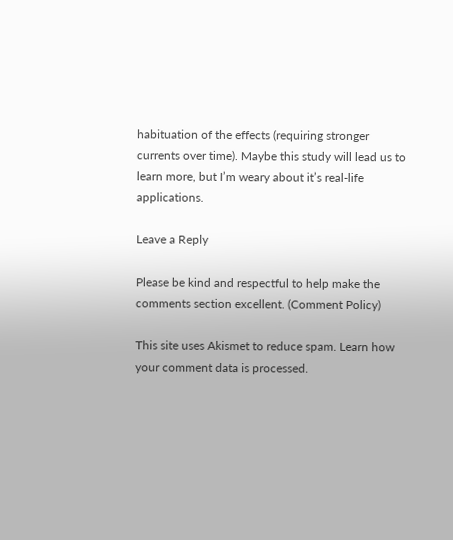habituation of the effects (requiring stronger currents over time). Maybe this study will lead us to learn more, but I’m weary about it’s real-life applications.

Leave a Reply

Please be kind and respectful to help make the comments section excellent. (Comment Policy)

This site uses Akismet to reduce spam. Learn how your comment data is processed.